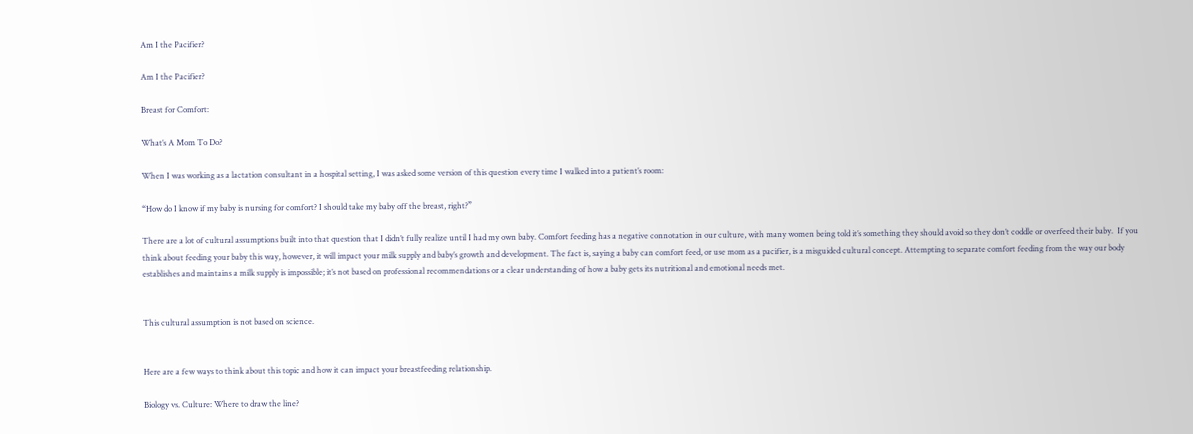Am I the Pacifier?

Am I the Pacifier?

Breast for Comfort:

What’s A Mom To Do?

When I was working as a lactation consultant in a hospital setting, I was asked some version of this question every time I walked into a patient’s room:

“How do I know if my baby is nursing for comfort? I should take my baby off the breast, right?”

There are a lot of cultural assumptions built into that question that I didn’t fully realize until I had my own baby. Comfort feeding has a negative connotation in our culture, with many women being told it’s something they should avoid so they don’t coddle or overfeed their baby.  If you think about feeding your baby this way, however, it will impact your milk supply and baby’s growth and development. The fact is, saying a baby can comfort feed, or use mom as a pacifier, is a misguided cultural concept. Attempting to separate comfort feeding from the way our body establishes and maintains a milk supply is impossible; it’s not based on professional recommendations or a clear understanding of how a baby gets its nutritional and emotional needs met.


This cultural assumption is not based on science.


Here are a few ways to think about this topic and how it can impact your breastfeeding relationship.

Biology vs. Culture: Where to draw the line?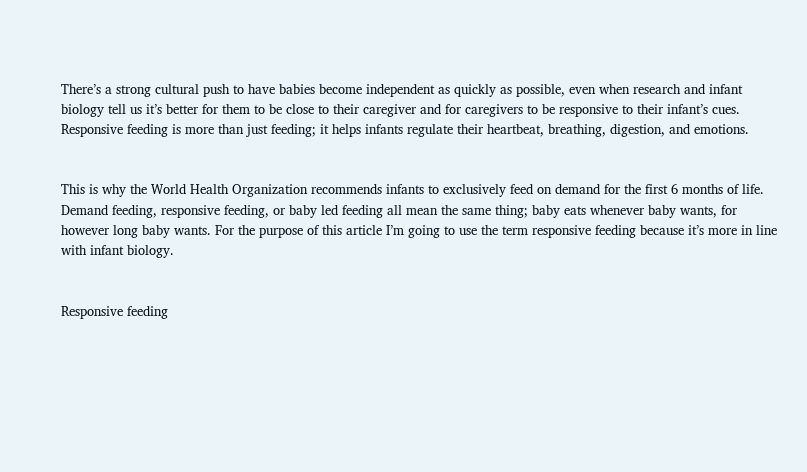There’s a strong cultural push to have babies become independent as quickly as possible, even when research and infant biology tell us it’s better for them to be close to their caregiver and for caregivers to be responsive to their infant’s cues. Responsive feeding is more than just feeding; it helps infants regulate their heartbeat, breathing, digestion, and emotions.


This is why the World Health Organization recommends infants to exclusively feed on demand for the first 6 months of life. Demand feeding, responsive feeding, or baby led feeding all mean the same thing; baby eats whenever baby wants, for however long baby wants. For the purpose of this article I’m going to use the term responsive feeding because it’s more in line with infant biology.


Responsive feeding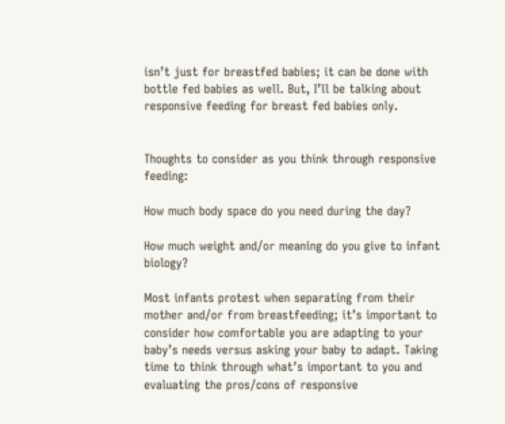isn’t just for breastfed babies; it can be done with bottle fed babies as well. But, I’ll be talking about responsive feeding for breast fed babies only.


Thoughts to consider as you think through responsive feeding:

How much body space do you need during the day?

How much weight and/or meaning do you give to infant biology?

Most infants protest when separating from their mother and/or from breastfeeding; it’s important to consider how comfortable you are adapting to your baby’s needs versus asking your baby to adapt. Taking time to think through what’s important to you and evaluating the pros/cons of responsive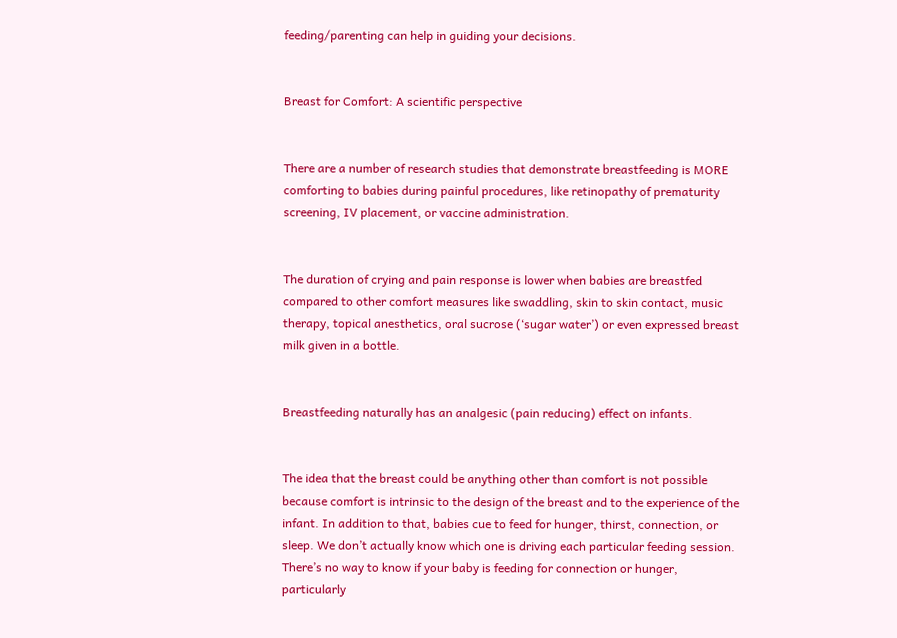feeding/parenting can help in guiding your decisions.


Breast for Comfort: A scientific perspective


There are a number of research studies that demonstrate breastfeeding is MORE comforting to babies during painful procedures, like retinopathy of prematurity screening, IV placement, or vaccine administration.


The duration of crying and pain response is lower when babies are breastfed compared to other comfort measures like swaddling, skin to skin contact, music therapy, topical anesthetics, oral sucrose (‘sugar water’) or even expressed breast milk given in a bottle.


Breastfeeding naturally has an analgesic (pain reducing) effect on infants.


The idea that the breast could be anything other than comfort is not possible because comfort is intrinsic to the design of the breast and to the experience of the infant. In addition to that, babies cue to feed for hunger, thirst, connection, or sleep. We don’t actually know which one is driving each particular feeding session. There’s no way to know if your baby is feeding for connection or hunger, particularly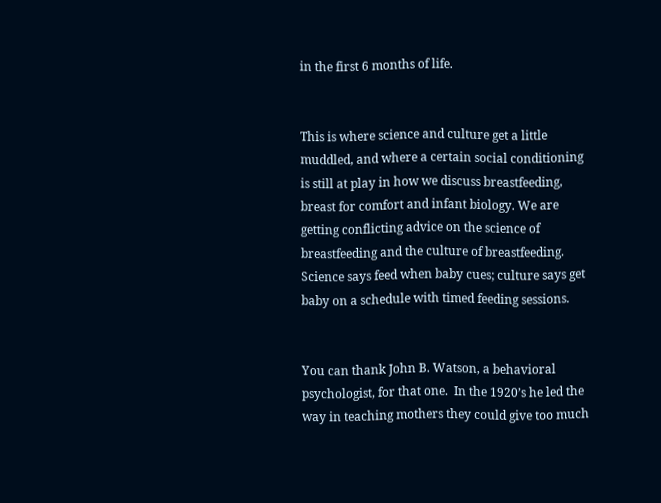in the first 6 months of life.


This is where science and culture get a little muddled, and where a certain social conditioning is still at play in how we discuss breastfeeding, breast for comfort and infant biology. We are getting conflicting advice on the science of breastfeeding and the culture of breastfeeding. Science says feed when baby cues; culture says get baby on a schedule with timed feeding sessions.


You can thank John B. Watson, a behavioral psychologist, for that one.  In the 1920’s he led the way in teaching mothers they could give too much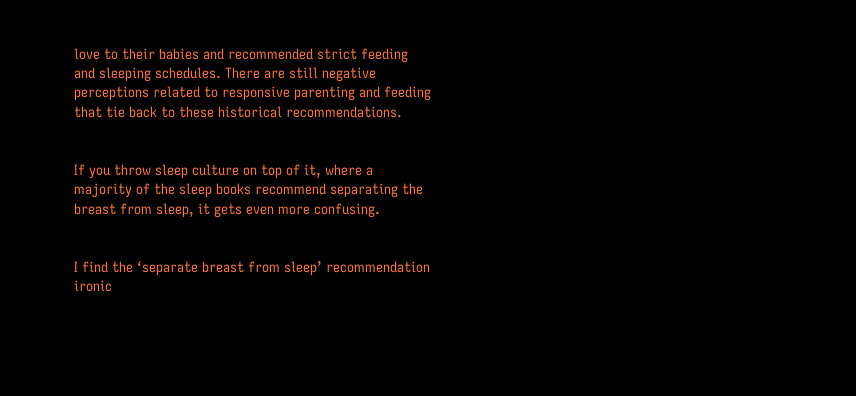love to their babies and recommended strict feeding and sleeping schedules. There are still negative perceptions related to responsive parenting and feeding that tie back to these historical recommendations.


If you throw sleep culture on top of it, where a majority of the sleep books recommend separating the breast from sleep, it gets even more confusing.


I find the ‘separate breast from sleep’ recommendation ironic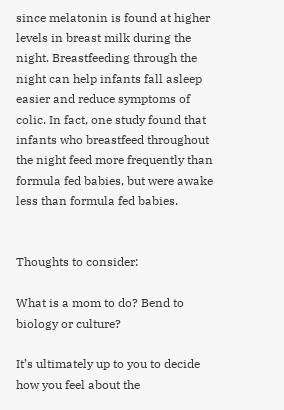since melatonin is found at higher levels in breast milk during the night. Breastfeeding through the night can help infants fall asleep easier and reduce symptoms of colic. In fact, one study found that infants who breastfeed throughout the night feed more frequently than formula fed babies, but were awake less than formula fed babies.


Thoughts to consider:

What is a mom to do? Bend to biology or culture?

It’s ultimately up to you to decide how you feel about the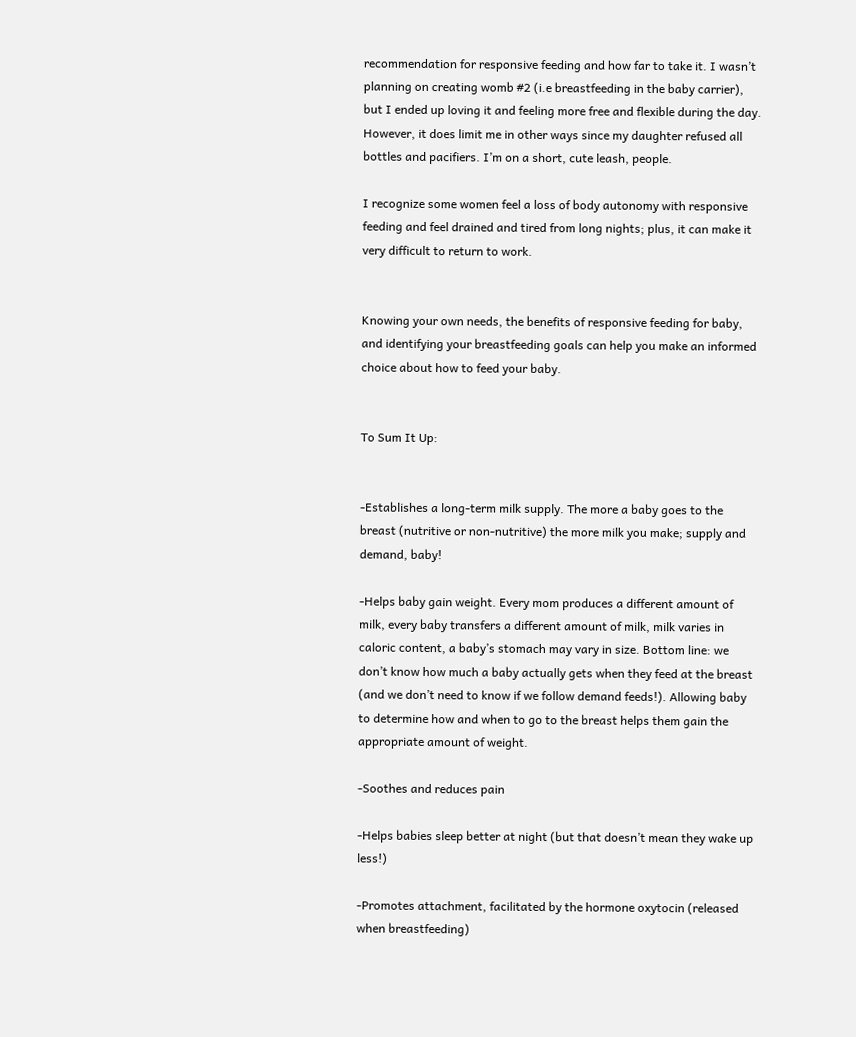recommendation for responsive feeding and how far to take it. I wasn’t planning on creating womb #2 (i.e breastfeeding in the baby carrier), but I ended up loving it and feeling more free and flexible during the day. However, it does limit me in other ways since my daughter refused all bottles and pacifiers. I’m on a short, cute leash, people.

I recognize some women feel a loss of body autonomy with responsive feeding and feel drained and tired from long nights; plus, it can make it very difficult to return to work.


Knowing your own needs, the benefits of responsive feeding for baby, and identifying your breastfeeding goals can help you make an informed choice about how to feed your baby.


To Sum It Up:


-Establishes a long-term milk supply. The more a baby goes to the breast (nutritive or non-nutritive) the more milk you make; supply and demand, baby!

-Helps baby gain weight. Every mom produces a different amount of milk, every baby transfers a different amount of milk, milk varies in caloric content, a baby’s stomach may vary in size. Bottom line: we don’t know how much a baby actually gets when they feed at the breast (and we don’t need to know if we follow demand feeds!). Allowing baby to determine how and when to go to the breast helps them gain the appropriate amount of weight.

-Soothes and reduces pain

-Helps babies sleep better at night (but that doesn’t mean they wake up less!)

-Promotes attachment, facilitated by the hormone oxytocin (released when breastfeeding)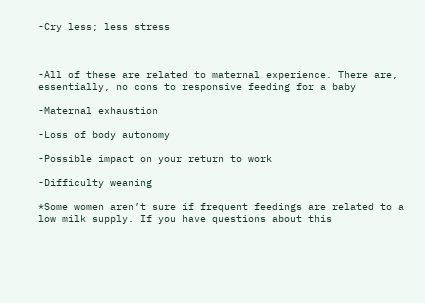-Cry less; less stress



-All of these are related to maternal experience. There are, essentially, no cons to responsive feeding for a baby

-Maternal exhaustion

-Loss of body autonomy

-Possible impact on your return to work

-Difficulty weaning

*Some women aren’t sure if frequent feedings are related to a low milk supply. If you have questions about this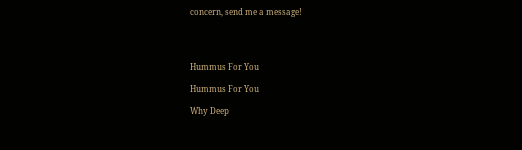concern, send me a message!




Hummus For You

Hummus For You

Why Deep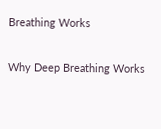Breathing Works

Why Deep Breathing Works